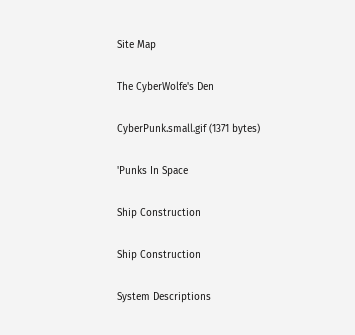Site Map

The CyberWolfe's Den

CyberPunk.small.gif (1371 bytes)

'Punks In Space

Ship Construction

Ship Construction

System Descriptions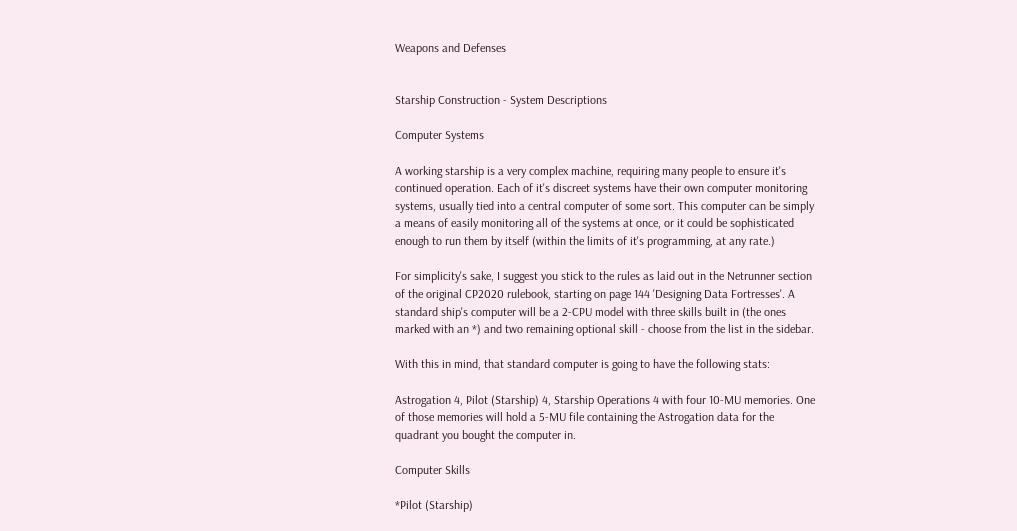Weapons and Defenses


Starship Construction - System Descriptions

Computer Systems

A working starship is a very complex machine, requiring many people to ensure it's continued operation. Each of it's discreet systems have their own computer monitoring systems, usually tied into a central computer of some sort. This computer can be simply a means of easily monitoring all of the systems at once, or it could be sophisticated enough to run them by itself (within the limits of it's programming, at any rate.)

For simplicity's sake, I suggest you stick to the rules as laid out in the Netrunner section of the original CP2020 rulebook, starting on page 144 'Designing Data Fortresses'. A standard ship's computer will be a 2-CPU model with three skills built in (the ones marked with an *) and two remaining optional skill - choose from the list in the sidebar.

With this in mind, that standard computer is going to have the following stats:

Astrogation 4, Pilot (Starship) 4, Starship Operations 4 with four 10-MU memories. One of those memories will hold a 5-MU file containing the Astrogation data for the quadrant you bought the computer in.

Computer Skills

*Pilot (Starship)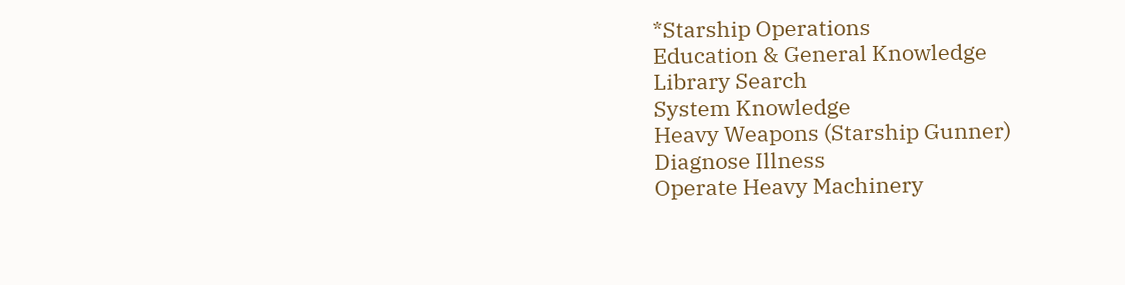*Starship Operations
Education & General Knowledge
Library Search
System Knowledge
Heavy Weapons (Starship Gunner)
Diagnose Illness
Operate Heavy Machinery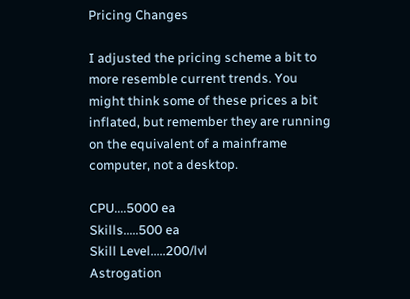Pricing Changes

I adjusted the pricing scheme a bit to more resemble current trends. You might think some of these prices a bit inflated, but remember they are running on the equivalent of a mainframe computer, not a desktop.

CPU....5000 ea
Skills.....500 ea
Skill Level.....200/lvl
Astrogation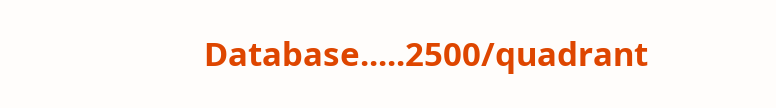Database.....2500/quadrant